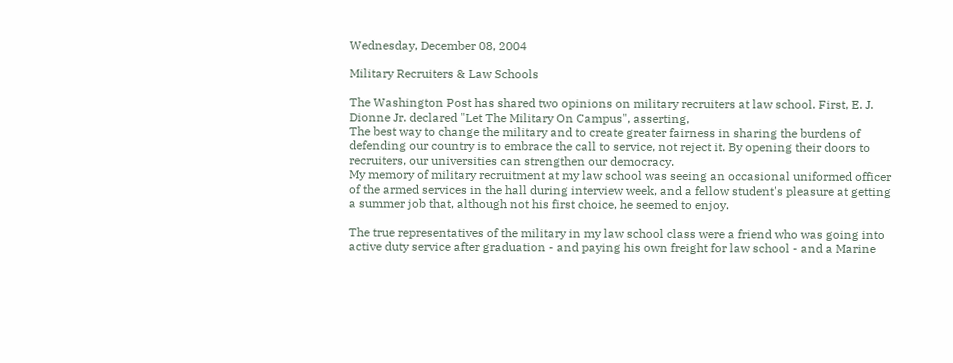Wednesday, December 08, 2004

Military Recruiters & Law Schools

The Washington Post has shared two opinions on military recruiters at law school. First, E. J. Dionne Jr. declared "Let The Military On Campus", asserting,
The best way to change the military and to create greater fairness in sharing the burdens of defending our country is to embrace the call to service, not reject it. By opening their doors to recruiters, our universities can strengthen our democracy.
My memory of military recruitment at my law school was seeing an occasional uniformed officer of the armed services in the hall during interview week, and a fellow student's pleasure at getting a summer job that, although not his first choice, he seemed to enjoy.

The true representatives of the military in my law school class were a friend who was going into active duty service after graduation - and paying his own freight for law school - and a Marine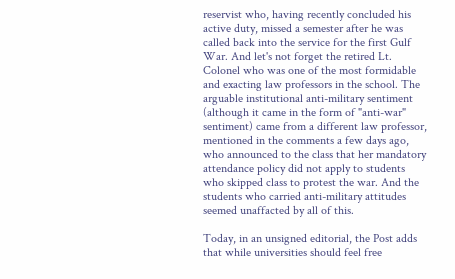reservist who, having recently concluded his active duty, missed a semester after he was called back into the service for the first Gulf War. And let's not forget the retired Lt. Colonel who was one of the most formidable and exacting law professors in the school. The arguable institutional anti-military sentiment (although it came in the form of "anti-war" sentiment) came from a different law professor, mentioned in the comments a few days ago, who announced to the class that her mandatory attendance policy did not apply to students who skipped class to protest the war. And the students who carried anti-military attitudes seemed unaffacted by all of this.

Today, in an unsigned editorial, the Post adds that while universities should feel free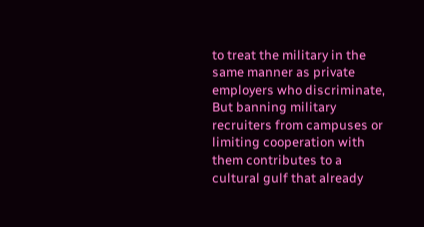to treat the military in the same manner as private employers who discriminate,
But banning military recruiters from campuses or limiting cooperation with them contributes to a cultural gulf that already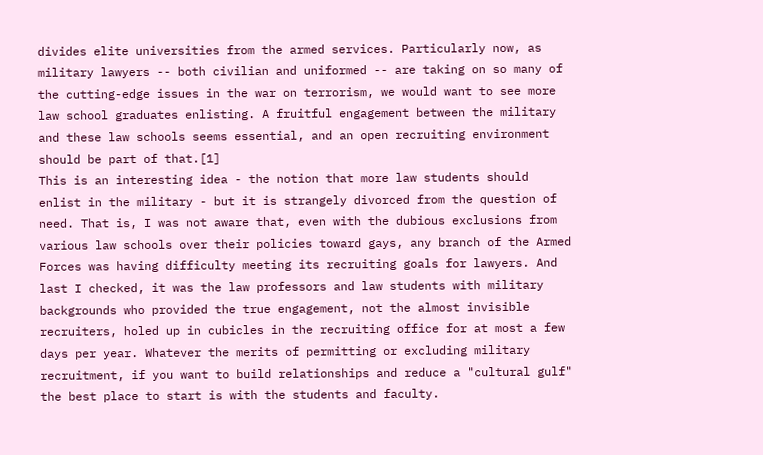divides elite universities from the armed services. Particularly now, as military lawyers -- both civilian and uniformed -- are taking on so many of the cutting-edge issues in the war on terrorism, we would want to see more law school graduates enlisting. A fruitful engagement between the military and these law schools seems essential, and an open recruiting environment should be part of that.[1]
This is an interesting idea - the notion that more law students should enlist in the military - but it is strangely divorced from the question of need. That is, I was not aware that, even with the dubious exclusions from various law schools over their policies toward gays, any branch of the Armed Forces was having difficulty meeting its recruiting goals for lawyers. And last I checked, it was the law professors and law students with military backgrounds who provided the true engagement, not the almost invisible recruiters, holed up in cubicles in the recruiting office for at most a few days per year. Whatever the merits of permitting or excluding military recruitment, if you want to build relationships and reduce a "cultural gulf" the best place to start is with the students and faculty.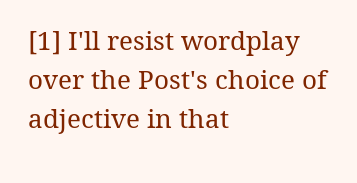[1] I'll resist wordplay over the Post's choice of adjective in that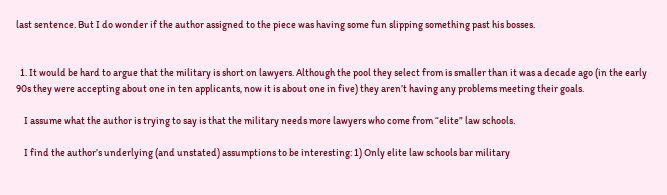last sentence. But I do wonder if the author assigned to the piece was having some fun slipping something past his bosses.


  1. It would be hard to argue that the military is short on lawyers. Although the pool they select from is smaller than it was a decade ago (in the early 90s they were accepting about one in ten applicants, now it is about one in five) they aren’t having any problems meeting their goals.

    I assume what the author is trying to say is that the military needs more lawyers who come from “elite” law schools.

    I find the author’s underlying (and unstated) assumptions to be interesting: 1) Only elite law schools bar military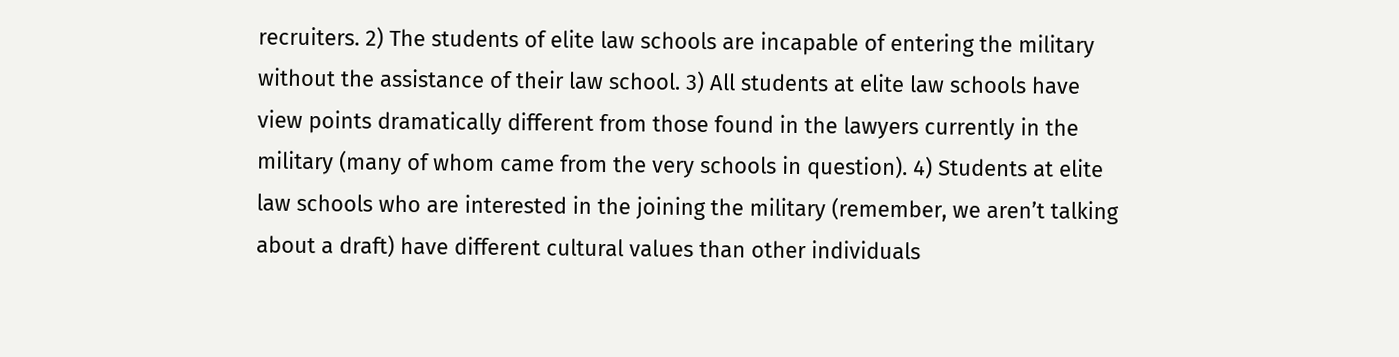recruiters. 2) The students of elite law schools are incapable of entering the military without the assistance of their law school. 3) All students at elite law schools have view points dramatically different from those found in the lawyers currently in the military (many of whom came from the very schools in question). 4) Students at elite law schools who are interested in the joining the military (remember, we aren’t talking about a draft) have different cultural values than other individuals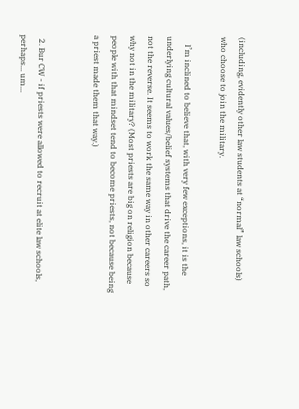(including, evidently other law students at “normal” law schools) who choose to join the military.

    I’m inclined to believe that, with very few exceptions, it is the underlying cultural values/belief systems that drive the career path, not the reverse. It seems to work the same way in other careers so why not in the military? (Most priests are big on religion because people with that mindset tend to become priests, not because being a priest made them that way.)


  2. Bur CW - if priests were allowed to recruit at elite law schools, perhaps... um...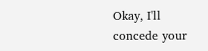Okay, I'll concede your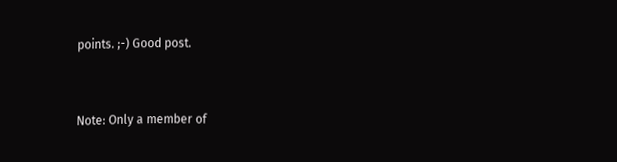points. ;-) Good post.


Note: Only a member of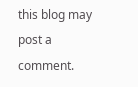this blog may post a comment.